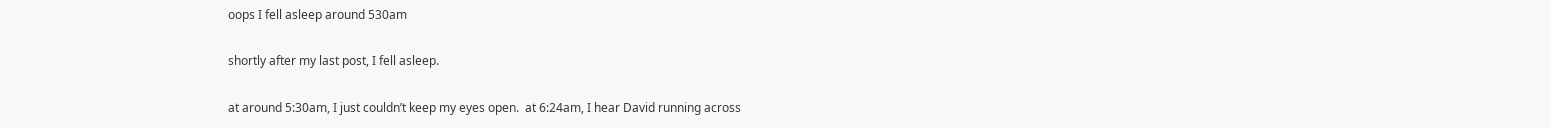oops I fell asleep around 530am

shortly after my last post, I fell asleep.

at around 5:30am, I just couldn’t keep my eyes open.  at 6:24am, I hear David running across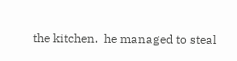the kitchen.  he managed to steal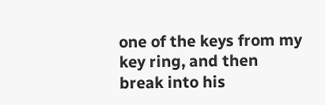one of the keys from my key ring, and then break into his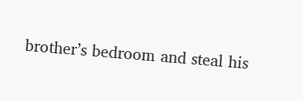brother’s bedroom and steal his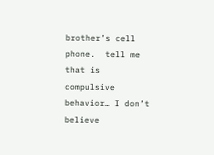brother’s cell phone.  tell me that is compulsive behavior… I don’t believe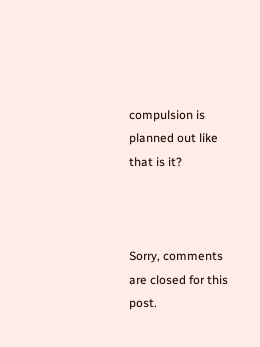compulsion is planned out like that is it?



Sorry, comments are closed for this post.